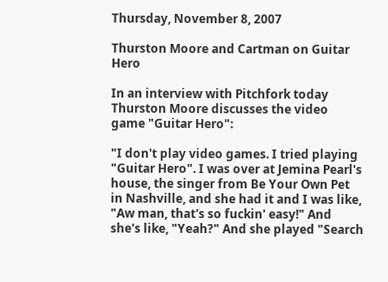Thursday, November 8, 2007

Thurston Moore and Cartman on Guitar Hero

In an interview with Pitchfork today Thurston Moore discusses the video game "Guitar Hero":

"I don't play video games. I tried playing "Guitar Hero". I was over at Jemina Pearl's house, the singer from Be Your Own Pet in Nashville, and she had it and I was like, "Aw man, that's so fuckin' easy!" And she's like, "Yeah?" And she played "Search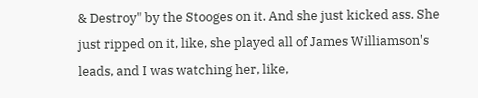& Destroy" by the Stooges on it. And she just kicked ass. She just ripped on it, like, she played all of James Williamson's leads, and I was watching her, like,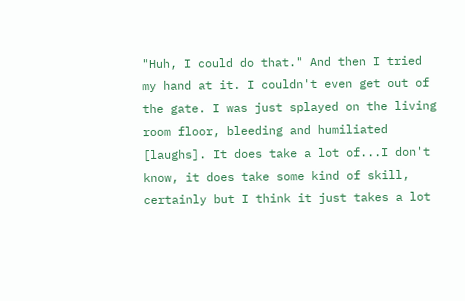"Huh, I could do that." And then I tried my hand at it. I couldn't even get out of the gate. I was just splayed on the living room floor, bleeding and humiliated [laughs]. It does take a lot of...I don't know, it does take some kind of skill, certainly but I think it just takes a lot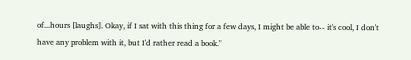of...hours [laughs]. Okay, if I sat with this thing for a few days, I might be able to-- it's cool, I don't have any problem with it, but I'd rather read a book."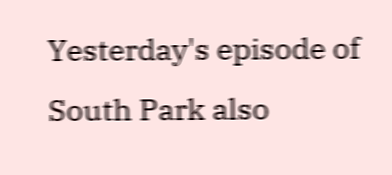Yesterday's episode of South Park also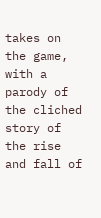takes on the game, with a parody of the cliched story of the rise and fall of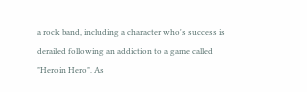a rock band, including a character who's success is derailed following an addiction to a game called "Heroin Hero". As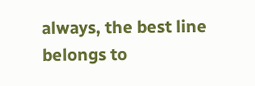always, the best line belongs to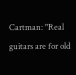Cartman: "Real guitars are for old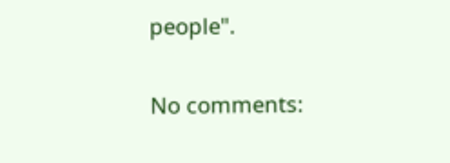people".

No comments: